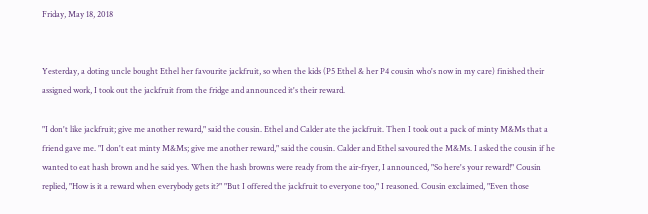Friday, May 18, 2018


Yesterday, a doting uncle bought Ethel her favourite jackfruit, so when the kids (P5 Ethel & her P4 cousin who's now in my care) finished their assigned work, I took out the jackfruit from the fridge and announced it's their reward.

"I don't like jackfruit; give me another reward," said the cousin. Ethel and Calder ate the jackfruit. Then I took out a pack of minty M&Ms that a friend gave me. "I don't eat minty M&Ms; give me another reward," said the cousin. Calder and Ethel savoured the M&Ms. I asked the cousin if he wanted to eat hash brown and he said yes. When the hash browns were ready from the air-fryer, I announced, "So here's your reward!" Cousin replied, "How is it a reward when everybody gets it?" "But I offered the jackfruit to everyone too," I reasoned. Cousin exclaimed, "Even those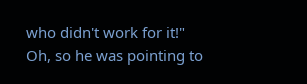who didn't work for it!" Oh, so he was pointing to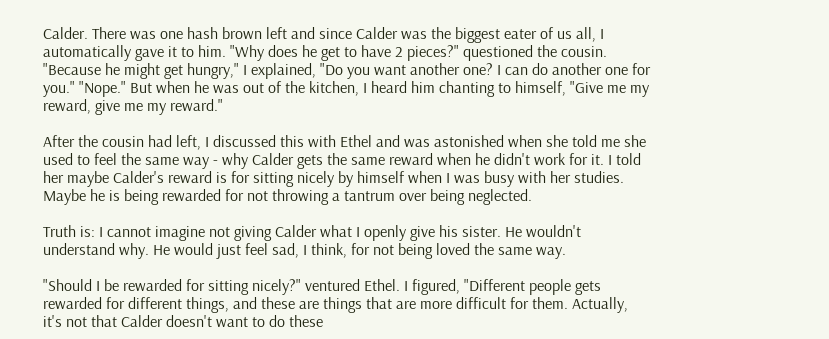Calder. There was one hash brown left and since Calder was the biggest eater of us all, I automatically gave it to him. "Why does he get to have 2 pieces?" questioned the cousin. "Because he might get hungry," I explained, "Do you want another one? I can do another one for you." "Nope." But when he was out of the kitchen, I heard him chanting to himself, "Give me my reward, give me my reward."

After the cousin had left, I discussed this with Ethel and was astonished when she told me she used to feel the same way - why Calder gets the same reward when he didn't work for it. I told her maybe Calder's reward is for sitting nicely by himself when I was busy with her studies. Maybe he is being rewarded for not throwing a tantrum over being neglected.

Truth is: I cannot imagine not giving Calder what I openly give his sister. He wouldn't understand why. He would just feel sad, I think, for not being loved the same way.

"Should I be rewarded for sitting nicely?" ventured Ethel. I figured, "Different people gets rewarded for different things, and these are things that are more difficult for them. Actually, it's not that Calder doesn't want to do these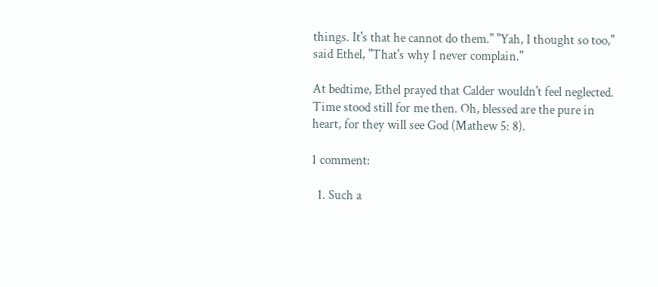things. It's that he cannot do them." "Yah, I thought so too," said Ethel, "That's why I never complain."

At bedtime, Ethel prayed that Calder wouldn't feel neglected. Time stood still for me then. Oh, blessed are the pure in heart, for they will see God (Mathew 5: 8).

1 comment:

  1. Such a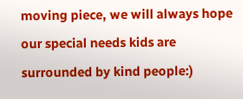moving piece, we will always hope our special needs kids are surrounded by kind people:)